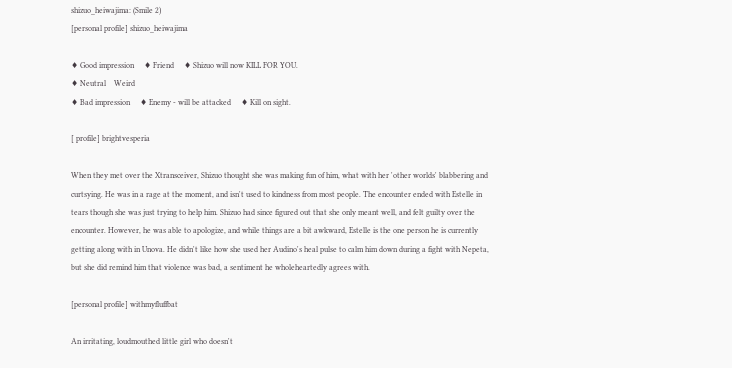shizuo_heiwajima: (Smile 2)
[personal profile] shizuo_heiwajima

♦ Good impression     ♦ Friend     ♦ Shizuo will now KILL FOR YOU.
♦ Neutral    Weird
♦ Bad impression     ♦ Enemy - will be attacked     ♦ Kill on sight.

[ profile] brightvesperia

When they met over the Xtransceiver, Shizuo thought she was making fun of him, what with her 'other worlds' blabbering and curtsying. He was in a rage at the moment, and isn't used to kindness from most people. The encounter ended with Estelle in tears though she was just trying to help him. Shizuo had since figured out that she only meant well, and felt guilty over the encounter. However, he was able to apologize, and while things are a bit awkward, Estelle is the one person he is currently getting along with in Unova. He didn't like how she used her Audino's heal pulse to calm him down during a fight with Nepeta, but she did remind him that violence was bad, a sentiment he wholeheartedly agrees with.

[personal profile] withmyfluffbat

An irritating, loudmouthed little girl who doesn't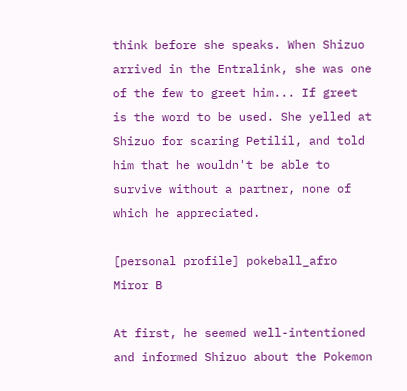think before she speaks. When Shizuo arrived in the Entralink, she was one of the few to greet him... If greet is the word to be used. She yelled at Shizuo for scaring Petilil, and told him that he wouldn't be able to survive without a partner, none of which he appreciated.

[personal profile] pokeball_afro
Miror B

At first, he seemed well-intentioned and informed Shizuo about the Pokemon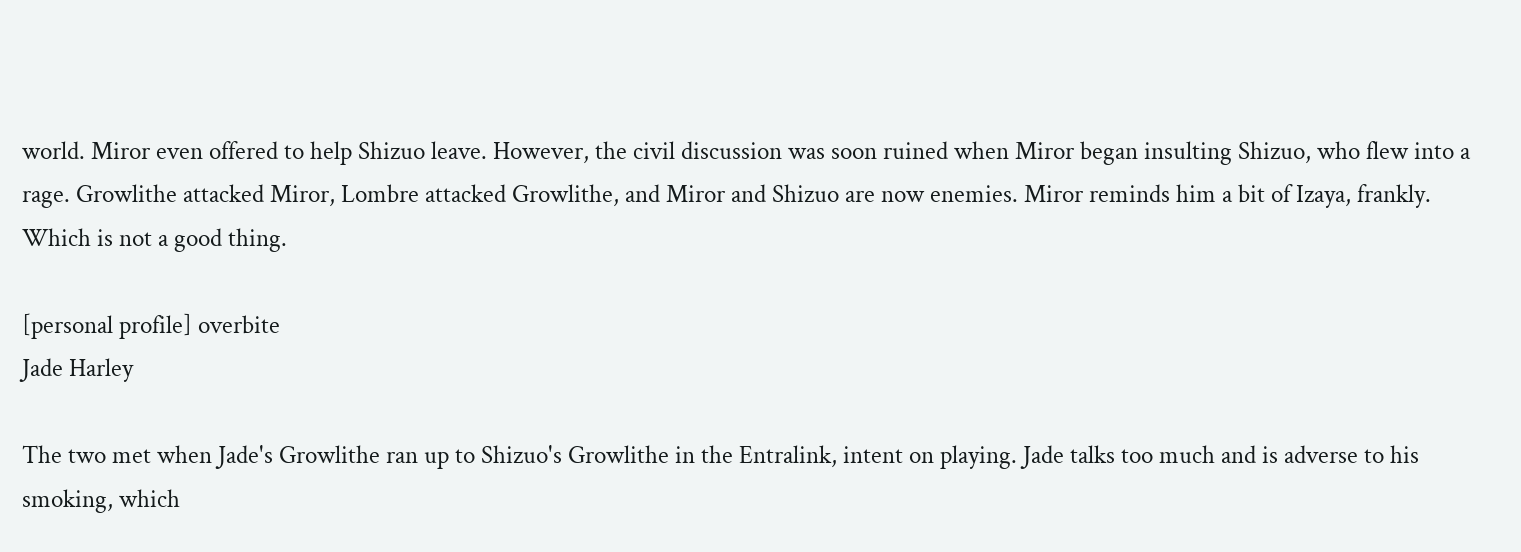world. Miror even offered to help Shizuo leave. However, the civil discussion was soon ruined when Miror began insulting Shizuo, who flew into a rage. Growlithe attacked Miror, Lombre attacked Growlithe, and Miror and Shizuo are now enemies. Miror reminds him a bit of Izaya, frankly. Which is not a good thing.

[personal profile] overbite
Jade Harley

The two met when Jade's Growlithe ran up to Shizuo's Growlithe in the Entralink, intent on playing. Jade talks too much and is adverse to his smoking, which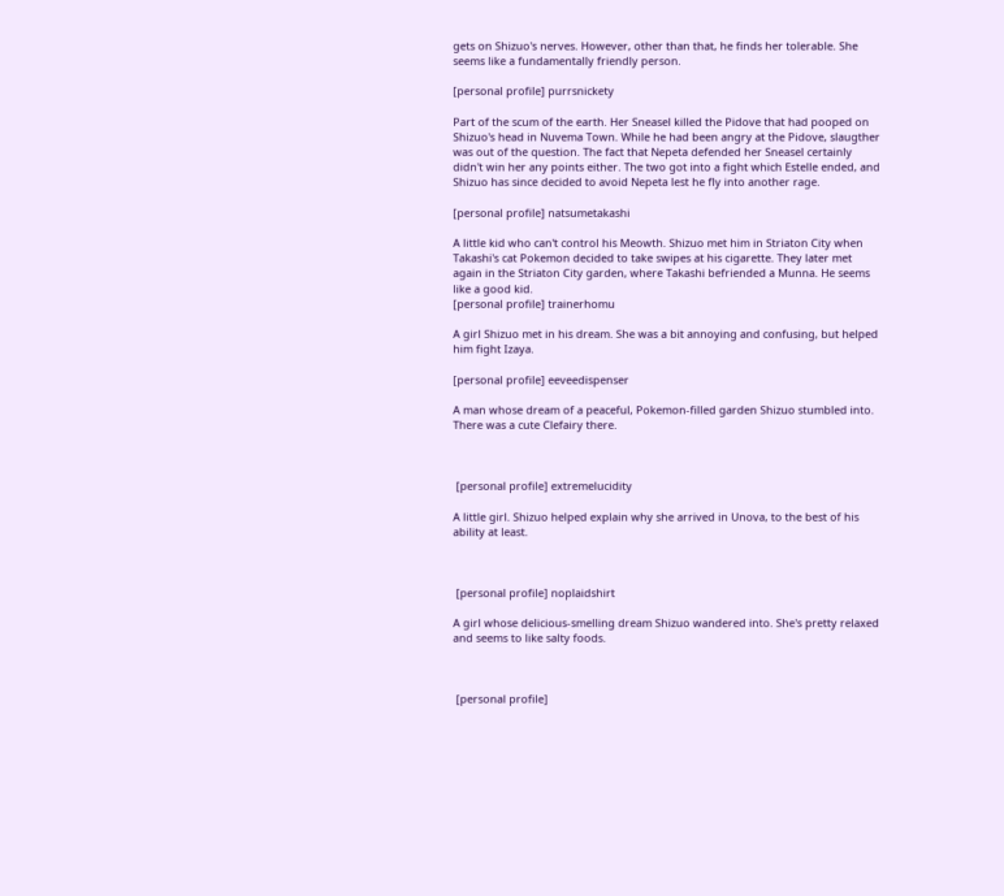gets on Shizuo's nerves. However, other than that, he finds her tolerable. She seems like a fundamentally friendly person.

[personal profile] purrsnickety

Part of the scum of the earth. Her Sneasel killed the Pidove that had pooped on Shizuo's head in Nuvema Town. While he had been angry at the Pidove, slaugther was out of the question. The fact that Nepeta defended her Sneasel certainly didn't win her any points either. The two got into a fight which Estelle ended, and Shizuo has since decided to avoid Nepeta lest he fly into another rage.

[personal profile] natsumetakashi

A little kid who can't control his Meowth. Shizuo met him in Striaton City when Takashi's cat Pokemon decided to take swipes at his cigarette. They later met again in the Striaton City garden, where Takashi befriended a Munna. He seems like a good kid.
[personal profile] trainerhomu

A girl Shizuo met in his dream. She was a bit annoying and confusing, but helped him fight Izaya.

[personal profile] eeveedispenser

A man whose dream of a peaceful, Pokemon-filled garden Shizuo stumbled into. There was a cute Clefairy there.



 [personal profile] extremelucidity

A little girl. Shizuo helped explain why she arrived in Unova, to the best of his ability at least.



 [personal profile] noplaidshirt

A girl whose delicious-smelling dream Shizuo wandered into. She's pretty relaxed and seems to like salty foods.



 [personal profile]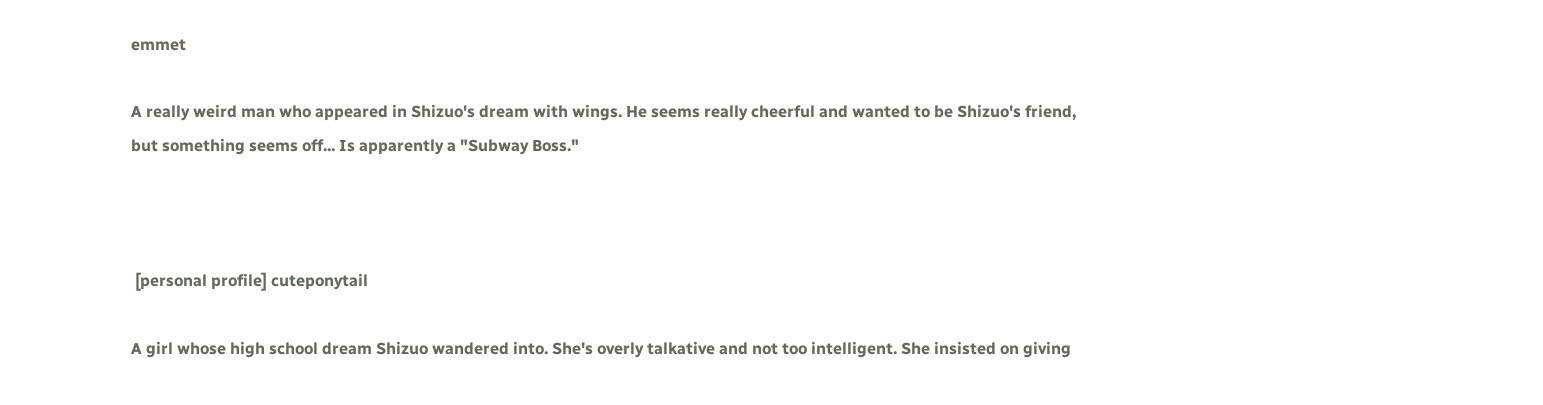emmet

A really weird man who appeared in Shizuo's dream with wings. He seems really cheerful and wanted to be Shizuo's friend, but something seems off... Is apparently a "Subway Boss."



 [personal profile] cuteponytail

A girl whose high school dream Shizuo wandered into. She's overly talkative and not too intelligent. She insisted on giving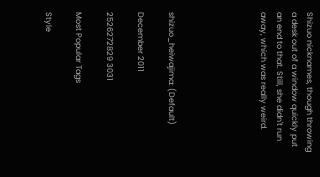Shizuo nicknames, though throwing a desk out of a window quickly put an end to that. Still, she didn't run away, which was really weird.





shizuo_heiwajima: (Default)

December 2011

2526272829 3031

Most Popular Tags

Style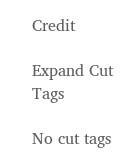Credit

Expand Cut Tags

No cut tags